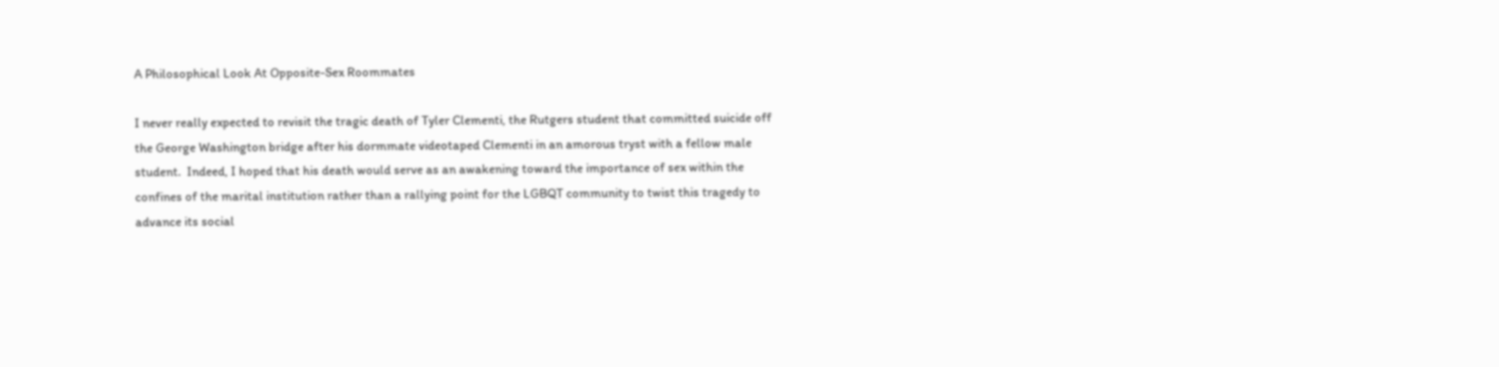A Philosophical Look At Opposite-Sex Roommates

I never really expected to revisit the tragic death of Tyler Clementi, the Rutgers student that committed suicide off the George Washington bridge after his dormmate videotaped Clementi in an amorous tryst with a fellow male student.  Indeed, I hoped that his death would serve as an awakening toward the importance of sex within the confines of the marital institution rather than a rallying point for the LGBQT community to twist this tragedy to advance its social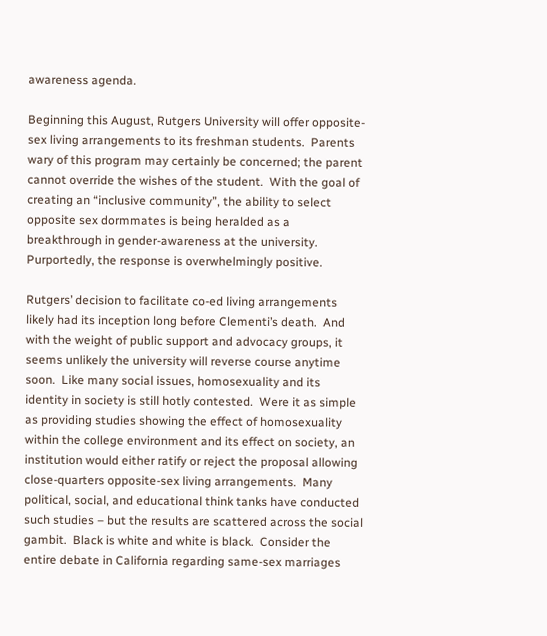awareness agenda.

Beginning this August, Rutgers University will offer opposite-sex living arrangements to its freshman students.  Parents wary of this program may certainly be concerned; the parent cannot override the wishes of the student.  With the goal of creating an “inclusive community”, the ability to select opposite sex dormmates is being heralded as a breakthrough in gender-awareness at the university.  Purportedly, the response is overwhelmingly positive.

Rutgers’ decision to facilitate co-ed living arrangements likely had its inception long before Clementi’s death.  And with the weight of public support and advocacy groups, it seems unlikely the university will reverse course anytime soon.  Like many social issues, homosexuality and its identity in society is still hotly contested.  Were it as simple as providing studies showing the effect of homosexuality within the college environment and its effect on society, an institution would either ratify or reject the proposal allowing close-quarters opposite-sex living arrangements.  Many political, social, and educational think tanks have conducted such studies – but the results are scattered across the social gambit.  Black is white and white is black.  Consider the entire debate in California regarding same-sex marriages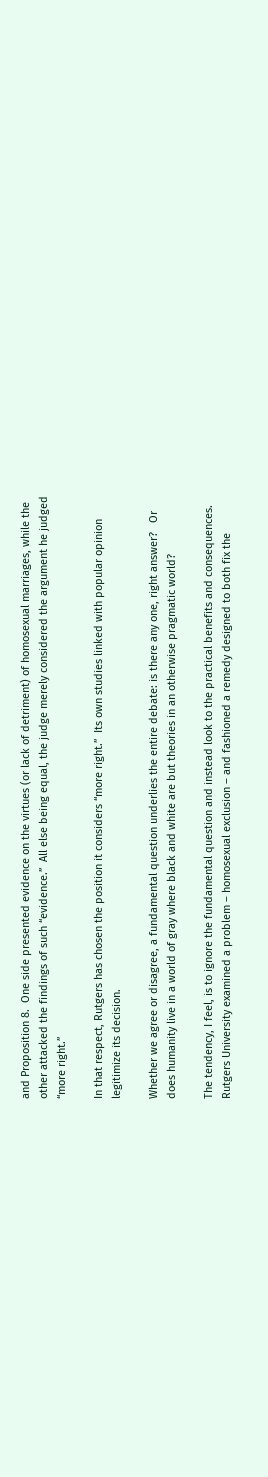and Proposition 8.  One side presented evidence on the virtues (or lack of detriment) of homosexual marriages, while the other attacked the findings of such “evidence.”  All else being equal, the judge merely considered the argument he judged “more right.”

In that respect, Rutgers has chosen the position it considers “more right.”  Its own studies linked with popular opinion legitimize its decision.

Whether we agree or disagree, a fundamental question underlies the entire debate: is there any one, right answer?   Or does humanity live in a world of gray where black and white are but theories in an otherwise pragmatic world?

The tendency, I feel, is to ignore the fundamental question and instead look to the practical benefits and consequences.   Rutgers University examined a problem – homosexual exclusion – and fashioned a remedy designed to both fix the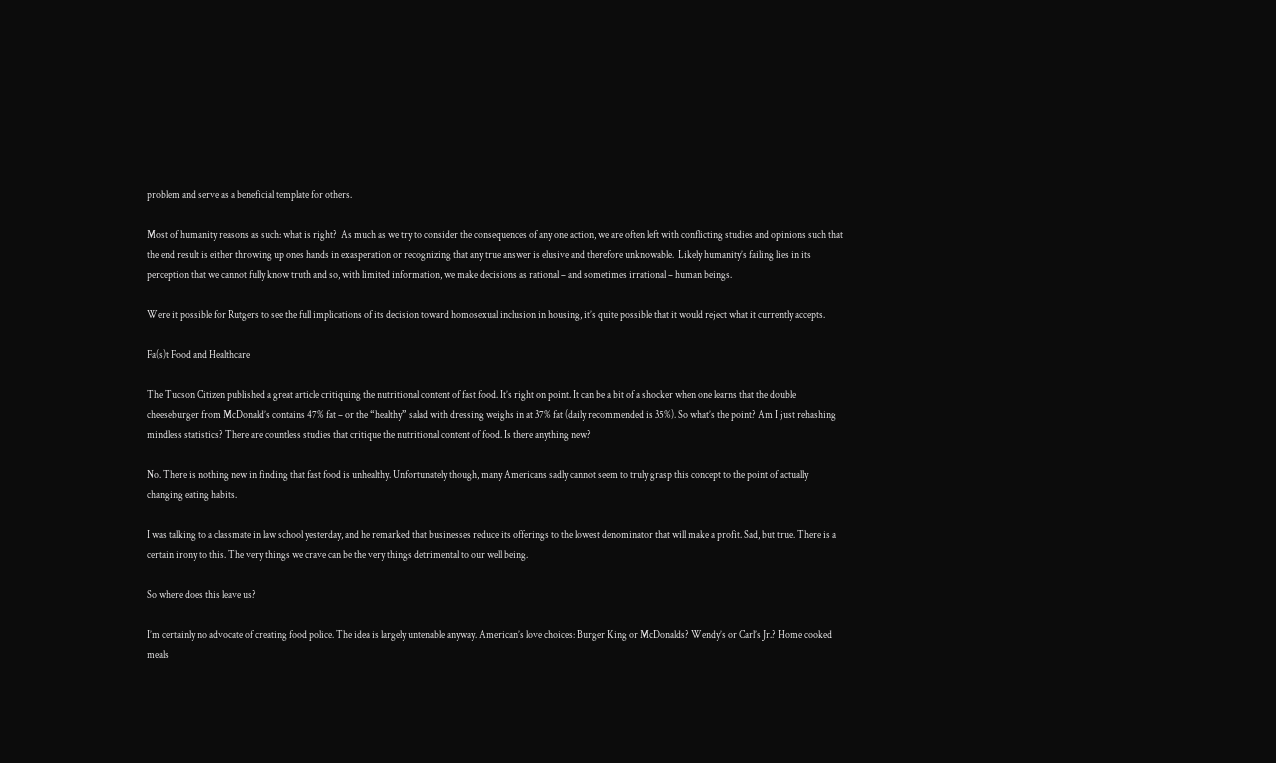problem and serve as a beneficial template for others.

Most of humanity reasons as such: what is right?  As much as we try to consider the consequences of any one action, we are often left with conflicting studies and opinions such that the end result is either throwing up ones hands in exasperation or recognizing that any true answer is elusive and therefore unknowable.  Likely humanity’s failing lies in its perception that we cannot fully know truth and so, with limited information, we make decisions as rational – and sometimes irrational – human beings.

Were it possible for Rutgers to see the full implications of its decision toward homosexual inclusion in housing, it’s quite possible that it would reject what it currently accepts.

Fa(s)t Food and Healthcare

The Tucson Citizen published a great article critiquing the nutritional content of fast food. It’s right on point. It can be a bit of a shocker when one learns that the double cheeseburger from McDonald’s contains 47% fat – or the “healthy” salad with dressing weighs in at 37% fat (daily recommended is 35%). So what’s the point? Am I just rehashing mindless statistics? There are countless studies that critique the nutritional content of food. Is there anything new?

No. There is nothing new in finding that fast food is unhealthy. Unfortunately though, many Americans sadly cannot seem to truly grasp this concept to the point of actually changing eating habits.

I was talking to a classmate in law school yesterday, and he remarked that businesses reduce its offerings to the lowest denominator that will make a profit. Sad, but true. There is a certain irony to this. The very things we crave can be the very things detrimental to our well being.

So where does this leave us?

I’m certainly no advocate of creating food police. The idea is largely untenable anyway. American’s love choices: Burger King or McDonalds? Wendy’s or Carl’s Jr.? Home cooked meals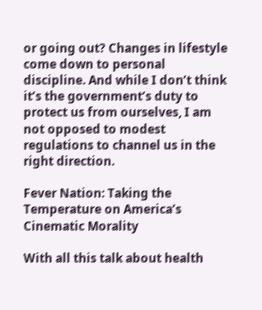or going out? Changes in lifestyle come down to personal discipline. And while I don’t think it’s the government’s duty to protect us from ourselves, I am not opposed to modest regulations to channel us in the right direction.

Fever Nation: Taking the Temperature on America’s Cinematic Morality

With all this talk about health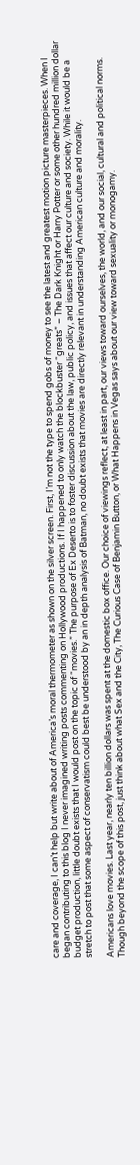care and coverage, I can’t help but write about of America’s moral thermometer as shown on the silver screen. First, I’m not the type to spend gobs of money to see the latest and greatest motion picture masterpieces. When I began contributing to this blog I never imagined writing posts commenting on Hollywood productions. If I happened to only watch the blockbuster “greats” – The Dark Knight or Harry Potter or some other hundred million dollar budget production, little doubt exists that I would post on the topic of “movies.” The purpose of Ex Deserto is to foster discussion about the law, public policy, and issues that affect our culture and society. While it would be a stretch to post that some aspect of conservatism could best be understood by an in depth analysis of Batman, no doubt exists that movies are directly relevant in understanding American culture and morality.

Americans love movies. Last year, nearly ten billion dollars was spent at the domestic box office. Our choice of viewings reflect, at least in part, our views toward ourselves, the world, and our social, cultural and political norms. Though beyond the scope of this post, just think about what Sex and the City, The Curious Case of Benjamin Button, or What Happens in Vegas says about our view toward sexuality or monogamy.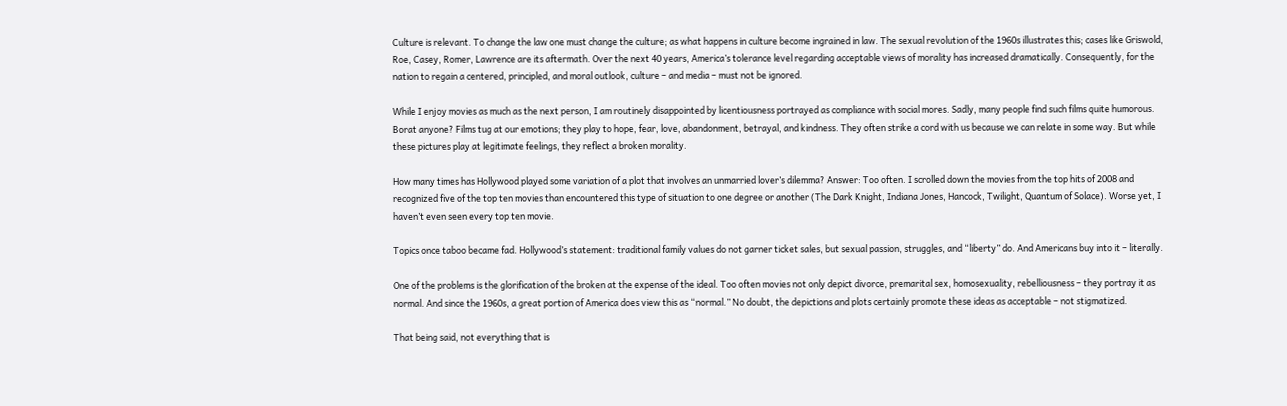Culture is relevant. To change the law one must change the culture; as what happens in culture become ingrained in law. The sexual revolution of the 1960s illustrates this; cases like Griswold, Roe, Casey, Romer, Lawrence are its aftermath. Over the next 40 years, America’s tolerance level regarding acceptable views of morality has increased dramatically. Consequently, for the nation to regain a centered, principled, and moral outlook, culture – and media – must not be ignored.

While I enjoy movies as much as the next person, I am routinely disappointed by licentiousness portrayed as compliance with social mores. Sadly, many people find such films quite humorous. Borat anyone? Films tug at our emotions; they play to hope, fear, love, abandonment, betrayal, and kindness. They often strike a cord with us because we can relate in some way. But while these pictures play at legitimate feelings, they reflect a broken morality.

How many times has Hollywood played some variation of a plot that involves an unmarried lover’s dilemma? Answer: Too often. I scrolled down the movies from the top hits of 2008 and recognized five of the top ten movies than encountered this type of situation to one degree or another (The Dark Knight, Indiana Jones, Hancock, Twilight, Quantum of Solace). Worse yet, I haven’t even seen every top ten movie.

Topics once taboo became fad. Hollywood’s statement: traditional family values do not garner ticket sales, but sexual passion, struggles, and “liberty” do. And Americans buy into it – literally.

One of the problems is the glorification of the broken at the expense of the ideal. Too often movies not only depict divorce, premarital sex, homosexuality, rebelliousness – they portray it as normal. And since the 1960s, a great portion of America does view this as “normal.” No doubt, the depictions and plots certainly promote these ideas as acceptable – not stigmatized.

That being said, not everything that is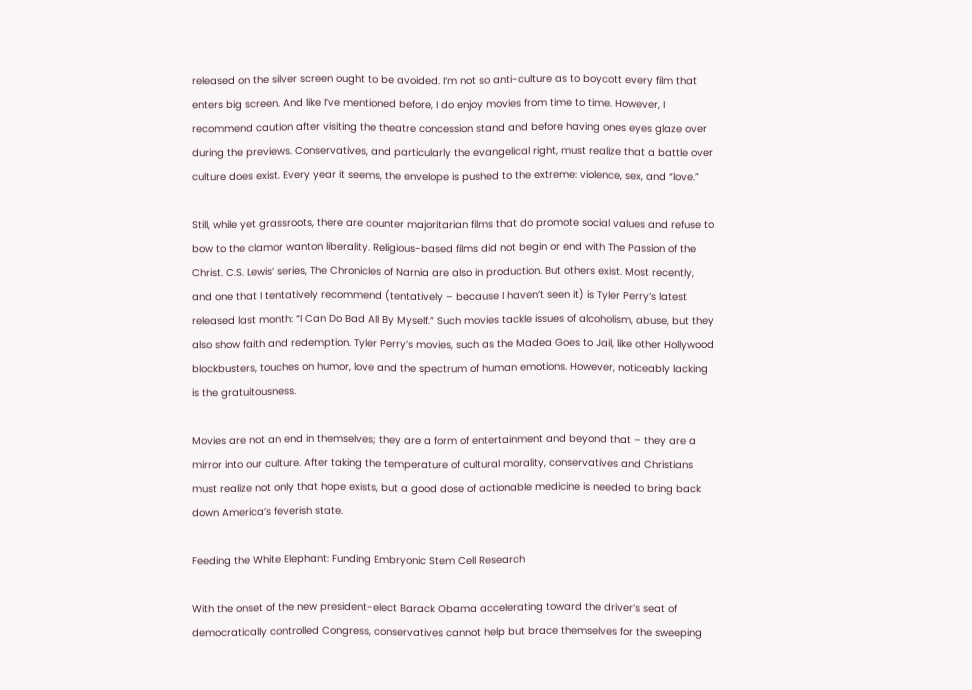released on the silver screen ought to be avoided. I’m not so anti-culture as to boycott every film that enters big screen. And like I’ve mentioned before, I do enjoy movies from time to time. However, I recommend caution after visiting the theatre concession stand and before having ones eyes glaze over during the previews. Conservatives, and particularly the evangelical right, must realize that a battle over culture does exist. Every year it seems, the envelope is pushed to the extreme: violence, sex, and “love.”

Still, while yet grassroots, there are counter majoritarian films that do promote social values and refuse to bow to the clamor wanton liberality. Religious-based films did not begin or end with The Passion of the Christ. C.S. Lewis’ series, The Chronicles of Narnia are also in production. But others exist. Most recently, and one that I tentatively recommend (tentatively – because I haven’t seen it) is Tyler Perry’s latest released last month: “I Can Do Bad All By Myself.” Such movies tackle issues of alcoholism, abuse, but they also show faith and redemption. Tyler Perry’s movies, such as the Madea Goes to Jail, like other Hollywood blockbusters, touches on humor, love and the spectrum of human emotions. However, noticeably lacking is the gratuitousness.

Movies are not an end in themselves; they are a form of entertainment and beyond that – they are a mirror into our culture. After taking the temperature of cultural morality, conservatives and Christians must realize not only that hope exists, but a good dose of actionable medicine is needed to bring back down America’s feverish state.

Feeding the White Elephant: Funding Embryonic Stem Cell Research

With the onset of the new president-elect Barack Obama accelerating toward the driver’s seat of democratically controlled Congress, conservatives cannot help but brace themselves for the sweeping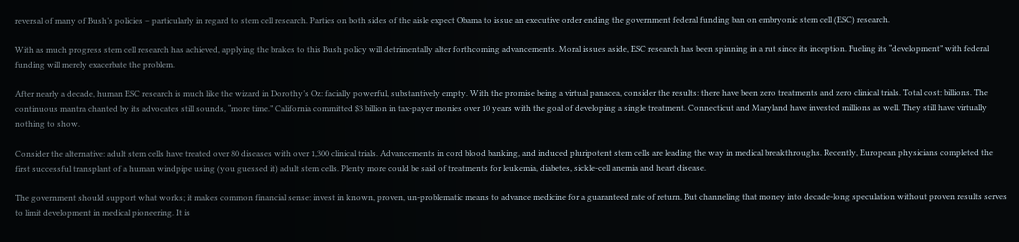reversal of many of Bush’s policies – particularly in regard to stem cell research. Parties on both sides of the aisle expect Obama to issue an executive order ending the government federal funding ban on embryonic stem cell (ESC) research.

With as much progress stem cell research has achieved, applying the brakes to this Bush policy will detrimentally alter forthcoming advancements. Moral issues aside, ESC research has been spinning in a rut since its inception. Fueling its “development” with federal funding will merely exacerbate the problem.

After nearly a decade, human ESC research is much like the wizard in Dorothy’s Oz: facially powerful, substantively empty. With the promise being a virtual panacea, consider the results: there have been zero treatments and zero clinical trials. Total cost: billions. The continuous mantra chanted by its advocates still sounds, “more time.” California committed $3 billion in tax-payer monies over 10 years with the goal of developing a single treatment. Connecticut and Maryland have invested millions as well. They still have virtually nothing to show.

Consider the alternative: adult stem cells have treated over 80 diseases with over 1,300 clinical trials. Advancements in cord blood banking, and induced pluripotent stem cells are leading the way in medical breakthroughs. Recently, European physicians completed the first successful transplant of a human windpipe using (you guessed it) adult stem cells. Plenty more could be said of treatments for leukemia, diabetes, sickle-cell anemia and heart disease.

The government should support what works; it makes common financial sense: invest in known, proven, un-problematic means to advance medicine for a guaranteed rate of return. But channeling that money into decade-long speculation without proven results serves to limit development in medical pioneering. It is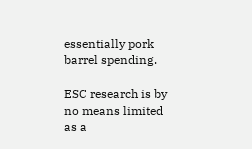essentially pork barrel spending.

ESC research is by no means limited as a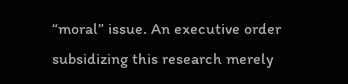“moral” issue. An executive order subsidizing this research merely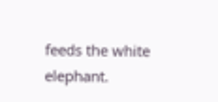feeds the white elephant.